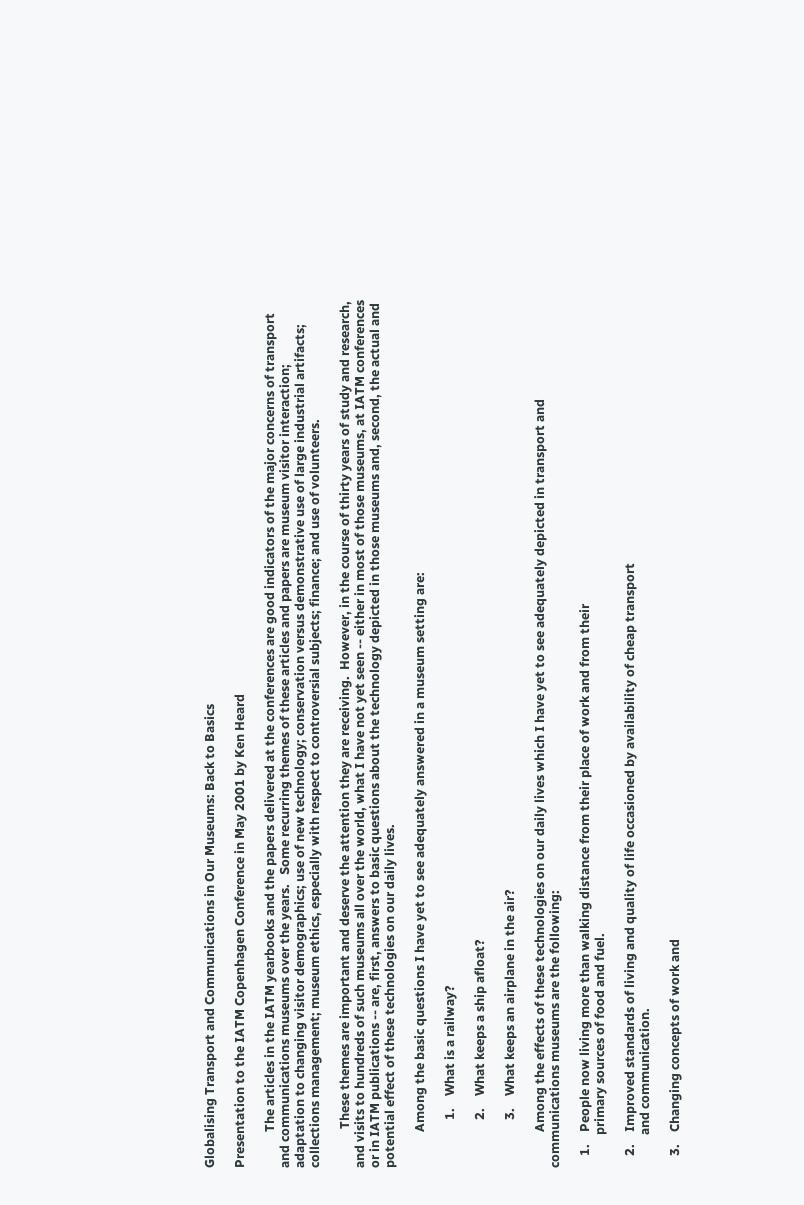Globalising Transport and Communications in Our Museums: Back to Basics

Presentation to the IATM Copenhagen Conference in May 2001 by Ken Heard

            The articles in the IATM yearbooks and the papers delivered at the conferences are good indicators of the major concerns of transport and communications museums over the years.   Some recurring themes of these articles and papers are museum visitor interaction; adaptation to changing visitor demographics; use of new technology; conservation versus demonstrative use of large industrial artifacts; collections management; museum ethics, especially with respect to controversial subjects; finance; and use of volunteers.

             These themes are important and deserve the attention they are receiving.  However, in the course of thirty years of study and research, and visits to hundreds of such museums all over the world, what I have not yet seen -- either in most of those museums, at IATM conferences or in IATM publications -- are, first, answers to basic questions about the technology depicted in those museums and, second, the actual and potential effect of these technologies on our daily lives.

            Among the basic questions I have yet to see adequately answered in a museum setting are:

                1.    What is a railway?

                2.    What keeps a ship afloat?

                3.    What keeps an airplane in the air?

            Among the effects of these technologies on our daily lives which I have yet to see adequately depicted in transport and communications museums are the following:

    1.    People now living more than walking distance from their place of work and from their
           primary sources of food and fuel.

    2.    Improved standards of living and quality of life occasioned by availability of cheap transport
           and communication.

    3.    Changing concepts of work and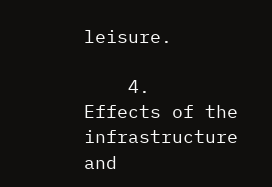leisure.

    4.    Effects of the infrastructure and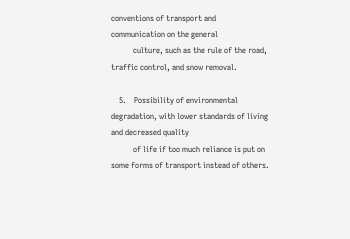conventions of transport and communication on the general
           culture, such as the rule of the road, traffic control, and snow removal.

    5.    Possibility of environmental degradation, with lower standards of living and decreased quality
           of life if too much reliance is put on some forms of transport instead of others.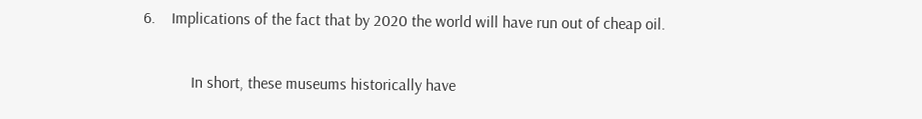6.    Implications of the fact that by 2020 the world will have run out of cheap oil.

            In short, these museums historically have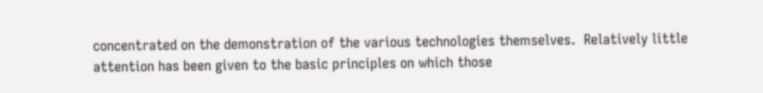concentrated on the demonstration of the various technologies themselves.  Relatively little attention has been given to the basic principles on which those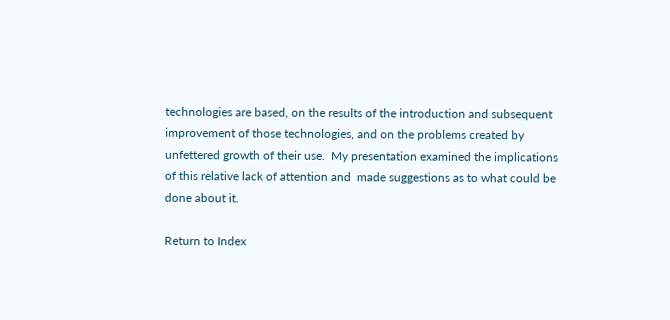technologies are based, on the results of the introduction and subsequent improvement of those technologies, and on the problems created by unfettered growth of their use.  My presentation examined the implications of this relative lack of attention and  made suggestions as to what could be done about it.

Return to Index